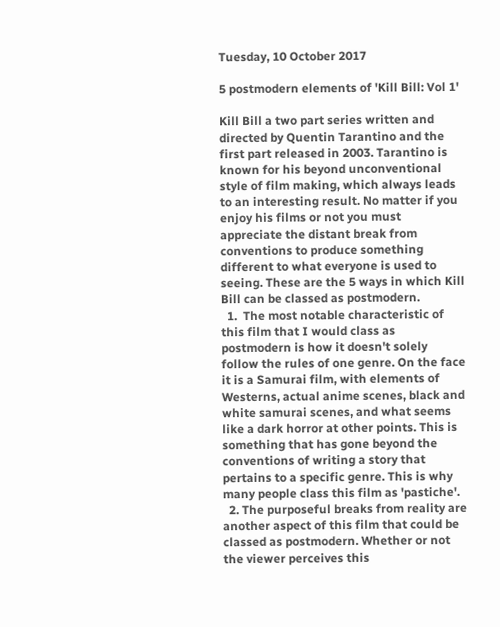Tuesday, 10 October 2017

5 postmodern elements of 'Kill Bill: Vol 1'

Kill Bill a two part series written and directed by Quentin Tarantino and the first part released in 2003. Tarantino is known for his beyond unconventional style of film making, which always leads to an interesting result. No matter if you enjoy his films or not you must appreciate the distant break from conventions to produce something different to what everyone is used to seeing. These are the 5 ways in which Kill Bill can be classed as postmodern.
  1.  The most notable characteristic of this film that I would class as postmodern is how it doesn't solely follow the rules of one genre. On the face it is a Samurai film, with elements of Westerns, actual anime scenes, black and white samurai scenes, and what seems like a dark horror at other points. This is something that has gone beyond the conventions of writing a story that pertains to a specific genre. This is why many people class this film as 'pastiche'.
  2. The purposeful breaks from reality are another aspect of this film that could be classed as postmodern. Whether or not the viewer perceives this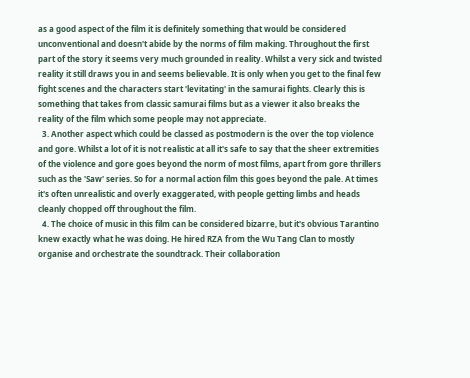as a good aspect of the film it is definitely something that would be considered unconventional and doesn't abide by the norms of film making. Throughout the first part of the story it seems very much grounded in reality. Whilst a very sick and twisted reality it still draws you in and seems believable. It is only when you get to the final few fight scenes and the characters start 'levitating' in the samurai fights. Clearly this is something that takes from classic samurai films but as a viewer it also breaks the reality of the film which some people may not appreciate.
  3. Another aspect which could be classed as postmodern is the over the top violence and gore. Whilst a lot of it is not realistic at all it's safe to say that the sheer extremities of the violence and gore goes beyond the norm of most films, apart from gore thrillers such as the 'Saw' series. So for a normal action film this goes beyond the pale. At times it's often unrealistic and overly exaggerated, with people getting limbs and heads cleanly chopped off throughout the film.
  4. The choice of music in this film can be considered bizarre, but it's obvious Tarantino knew exactly what he was doing. He hired RZA from the Wu Tang Clan to mostly organise and orchestrate the soundtrack. Their collaboration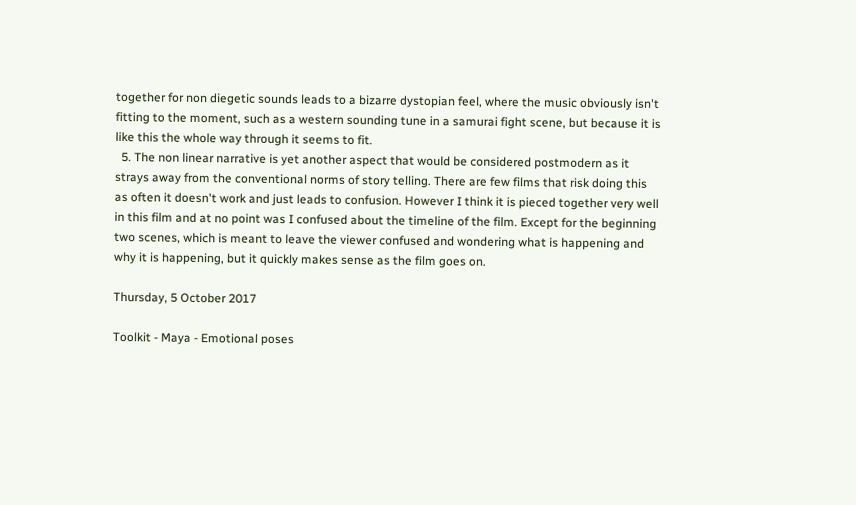together for non diegetic sounds leads to a bizarre dystopian feel, where the music obviously isn't fitting to the moment, such as a western sounding tune in a samurai fight scene, but because it is like this the whole way through it seems to fit.
  5. The non linear narrative is yet another aspect that would be considered postmodern as it strays away from the conventional norms of story telling. There are few films that risk doing this as often it doesn't work and just leads to confusion. However I think it is pieced together very well in this film and at no point was I confused about the timeline of the film. Except for the beginning two scenes, which is meant to leave the viewer confused and wondering what is happening and why it is happening, but it quickly makes sense as the film goes on.

Thursday, 5 October 2017

Toolkit - Maya - Emotional poses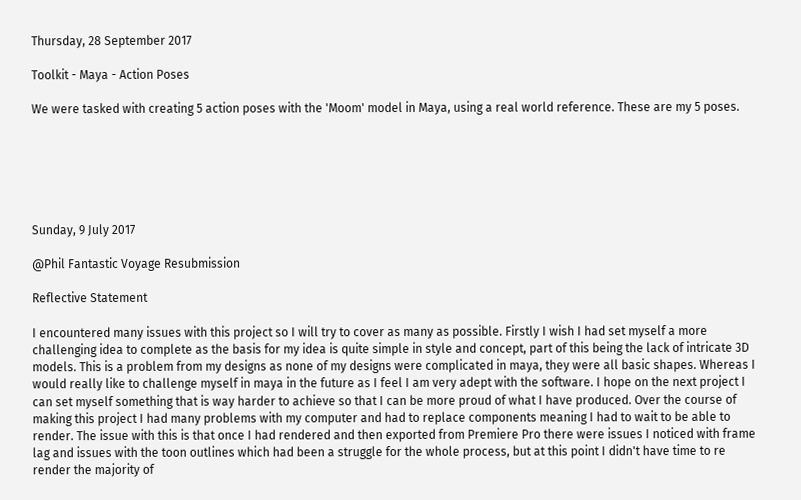Thursday, 28 September 2017

Toolkit - Maya - Action Poses

We were tasked with creating 5 action poses with the 'Moom' model in Maya, using a real world reference. These are my 5 poses.






Sunday, 9 July 2017

@Phil Fantastic Voyage Resubmission

Reflective Statement

I encountered many issues with this project so I will try to cover as many as possible. Firstly I wish I had set myself a more challenging idea to complete as the basis for my idea is quite simple in style and concept, part of this being the lack of intricate 3D models. This is a problem from my designs as none of my designs were complicated in maya, they were all basic shapes. Whereas I would really like to challenge myself in maya in the future as I feel I am very adept with the software. I hope on the next project I can set myself something that is way harder to achieve so that I can be more proud of what I have produced. Over the course of making this project I had many problems with my computer and had to replace components meaning I had to wait to be able to render. The issue with this is that once I had rendered and then exported from Premiere Pro there were issues I noticed with frame lag and issues with the toon outlines which had been a struggle for the whole process, but at this point I didn't have time to re render the majority of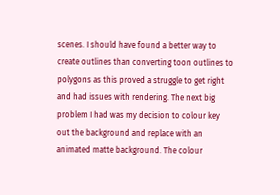scenes. I should have found a better way to create outlines than converting toon outlines to polygons as this proved a struggle to get right and had issues with rendering. The next big problem I had was my decision to colour key out the background and replace with an animated matte background. The colour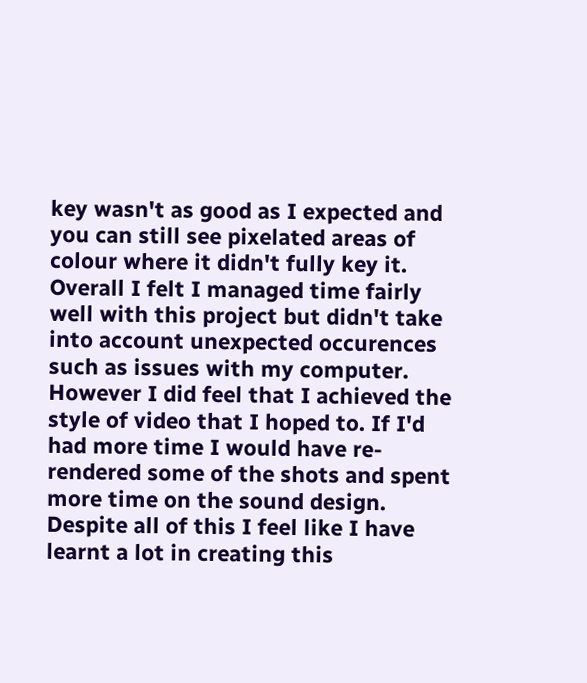key wasn't as good as I expected and you can still see pixelated areas of colour where it didn't fully key it. Overall I felt I managed time fairly well with this project but didn't take into account unexpected occurences such as issues with my computer. However I did feel that I achieved the style of video that I hoped to. If I'd had more time I would have re-rendered some of the shots and spent more time on the sound design. Despite all of this I feel like I have learnt a lot in creating this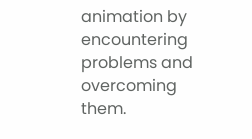animation by encountering problems and overcoming them.